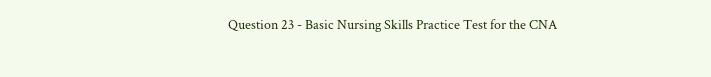Question 23 - Basic Nursing Skills Practice Test for the CNA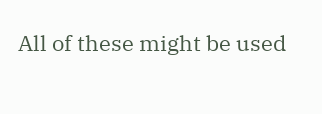All of these might be used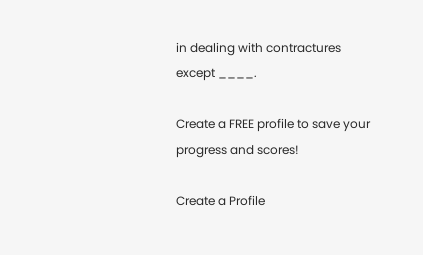in dealing with contractures except ____.

Create a FREE profile to save your progress and scores!

Create a Profile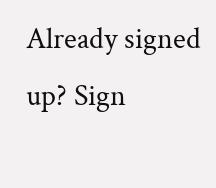Already signed up? Sign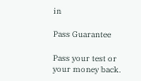in

Pass Guarantee

Pass your test or your money back.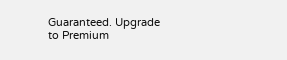Guaranteed. Upgrade to Premium